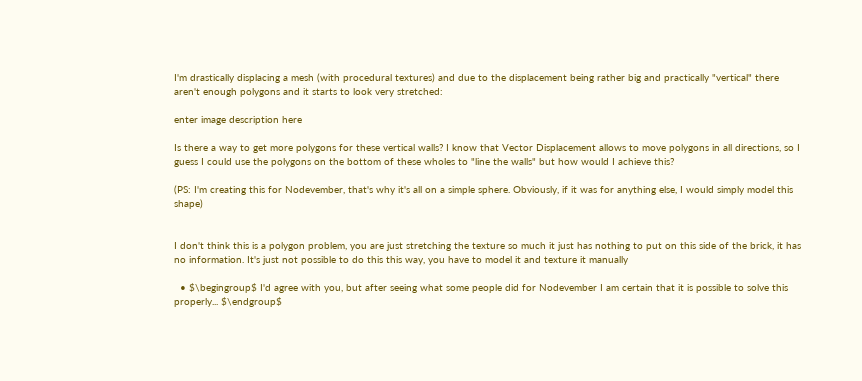I'm drastically displacing a mesh (with procedural textures) and due to the displacement being rather big and practically "vertical" there aren't enough polygons and it starts to look very stretched:

enter image description here

Is there a way to get more polygons for these vertical walls? I know that Vector Displacement allows to move polygons in all directions, so I guess I could use the polygons on the bottom of these wholes to "line the walls" but how would I achieve this?

(PS: I'm creating this for Nodevember, that's why it's all on a simple sphere. Obviously, if it was for anything else, I would simply model this shape)


I don't think this is a polygon problem, you are just stretching the texture so much it just has nothing to put on this side of the brick, it has no information. It's just not possible to do this this way, you have to model it and texture it manually

  • $\begingroup$ I'd agree with you, but after seeing what some people did for Nodevember I am certain that it is possible to solve this properly... $\endgroup$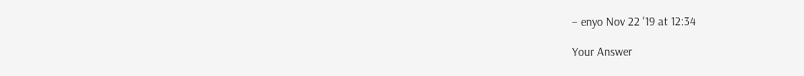– enyo Nov 22 '19 at 12:34

Your Answer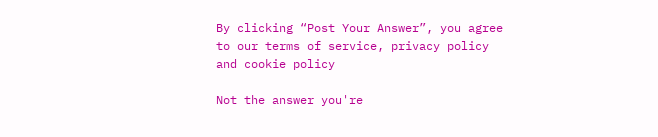By clicking “Post Your Answer”, you agree to our terms of service, privacy policy and cookie policy

Not the answer you're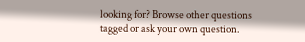looking for? Browse other questions tagged or ask your own question.